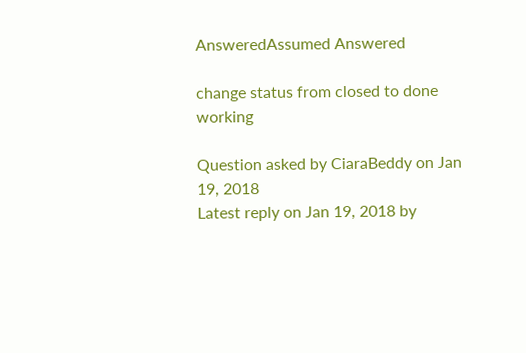AnsweredAssumed Answered

change status from closed to done working

Question asked by CiaraBeddy on Jan 19, 2018
Latest reply on Jan 19, 2018 by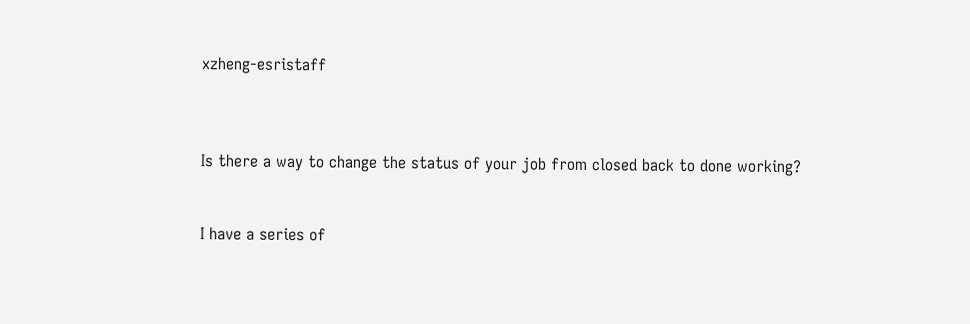xzheng-esristaff



Is there a way to change the status of your job from closed back to done working?


I have a series of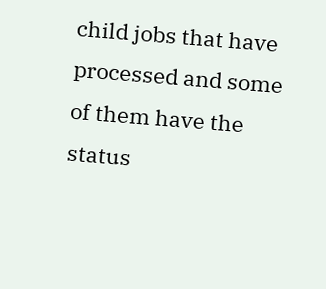child jobs that have processed and some of them have the status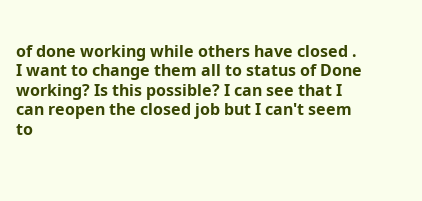of done working while others have closed . I want to change them all to status of Done working? Is this possible? I can see that I can reopen the closed job but I can't seem to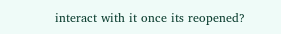interact with it once its reopened?